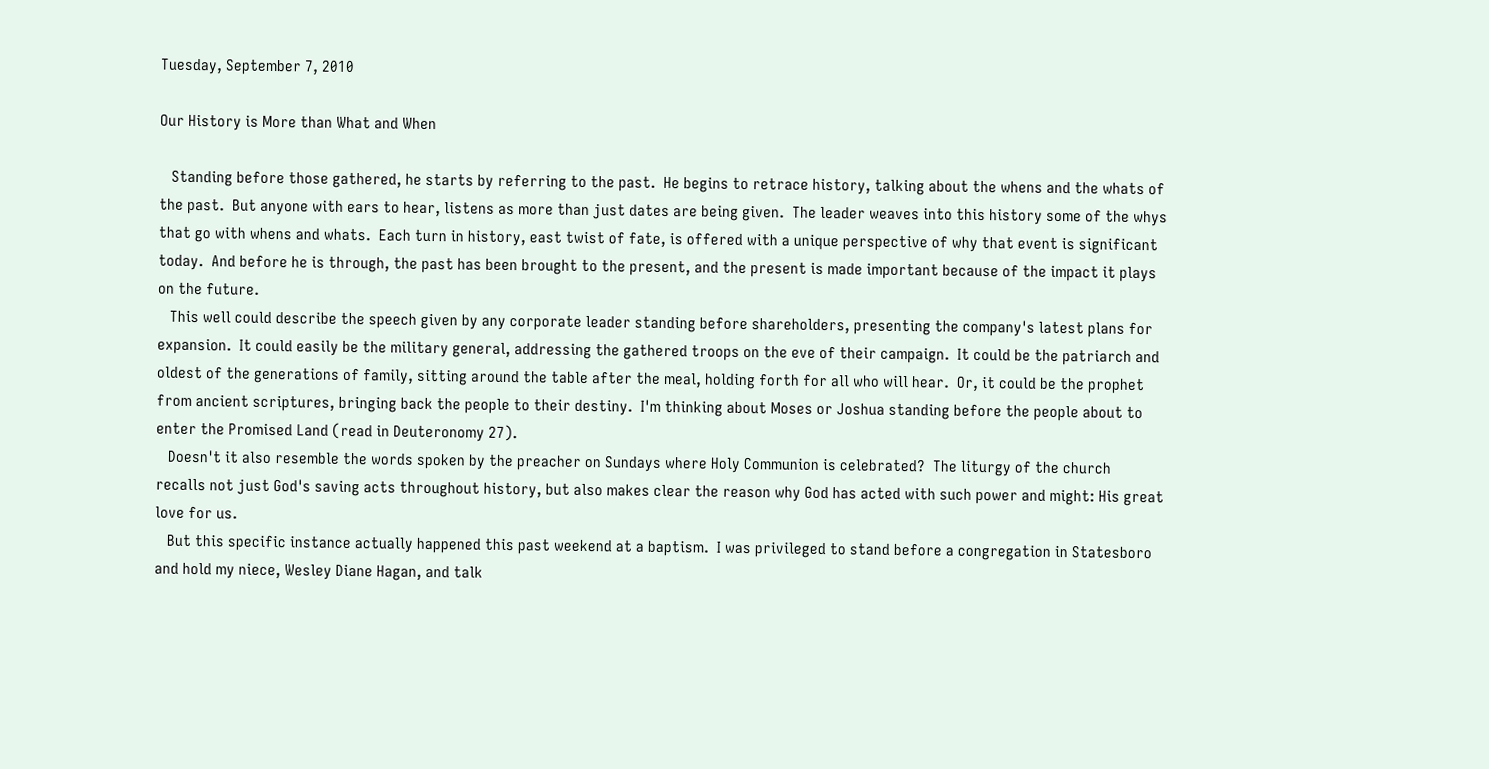Tuesday, September 7, 2010

Our History is More than What and When

   Standing before those gathered, he starts by referring to the past.  He begins to retrace history, talking about the whens and the whats of the past.  But anyone with ears to hear, listens as more than just dates are being given.  The leader weaves into this history some of the whys that go with whens and whats.  Each turn in history, east twist of fate, is offered with a unique perspective of why that event is significant today.  And before he is through, the past has been brought to the present, and the present is made important because of the impact it plays on the future.
   This well could describe the speech given by any corporate leader standing before shareholders, presenting the company's latest plans for expansion.  It could easily be the military general, addressing the gathered troops on the eve of their campaign.  It could be the patriarch and oldest of the generations of family, sitting around the table after the meal, holding forth for all who will hear.  Or, it could be the prophet from ancient scriptures, bringing back the people to their destiny.  I'm thinking about Moses or Joshua standing before the people about to enter the Promised Land (read in Deuteronomy 27).
   Doesn't it also resemble the words spoken by the preacher on Sundays where Holy Communion is celebrated?  The liturgy of the church recalls not just God's saving acts throughout history, but also makes clear the reason why God has acted with such power and might: His great love for us.
   But this specific instance actually happened this past weekend at a baptism.  I was privileged to stand before a congregation in Statesboro and hold my niece, Wesley Diane Hagan, and talk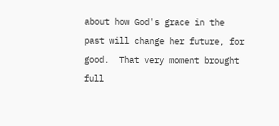about how God's grace in the past will change her future, for good.  That very moment brought full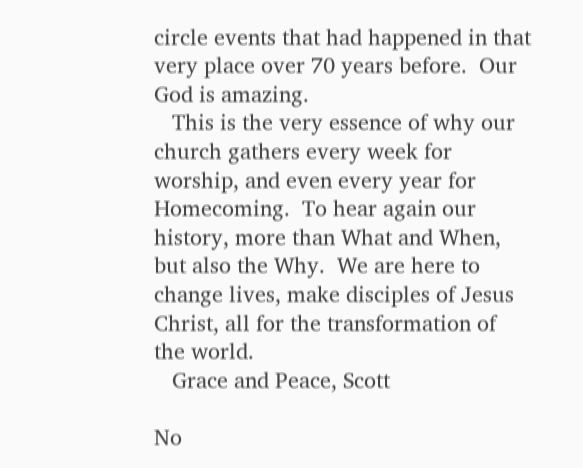circle events that had happened in that very place over 70 years before.  Our God is amazing.
   This is the very essence of why our church gathers every week for worship, and even every year for Homecoming.  To hear again our history, more than What and When, but also the Why.  We are here to change lives, make disciples of Jesus Christ, all for the transformation of the world.
   Grace and Peace, Scott

No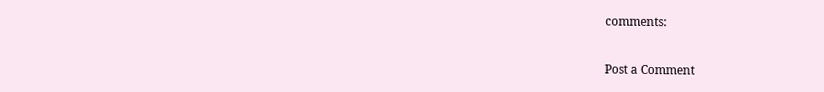comments:

Post a Comment